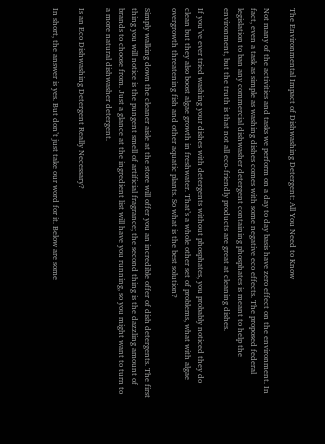The Environmental Impact of Dishwashing Detergent: All You Need to Know

Not many of the activities and tasks we perform on a day to day basis have zero effect on the environment. In fact, even a task as simple as washing dishes comes with some negative eco effects. The proposed federal legislation to ban any commercial dishwasher detergent containing phosphates is meant to help the environment, but the truth is that not all eco-friendly products are great at cleaning dishes.

If you’ve ever tried washing your dishes with detergents without phosphates, you probably noticed they do clean but they also boost algae growth in freshwater. That’s a whole other set of problems, what with algae overgrowth threatening fish and other aquatic plants. So what is the best solution?

Simply walking down the cleaner aisle at the store will offer you an incredible offer of dish detergents. The first thing you will notice is the pungent smell of artificial fragrance; the second thing is the dazzling amount of brands to choose from. Just a glance at the ingredient list will have you running, so you might want to turn to a more natural dishwasher detergent.

Is an Eco Dishwashing Detergent Really Necessary?

In short, the answer is yes. But don’t just take our word for it. Below are some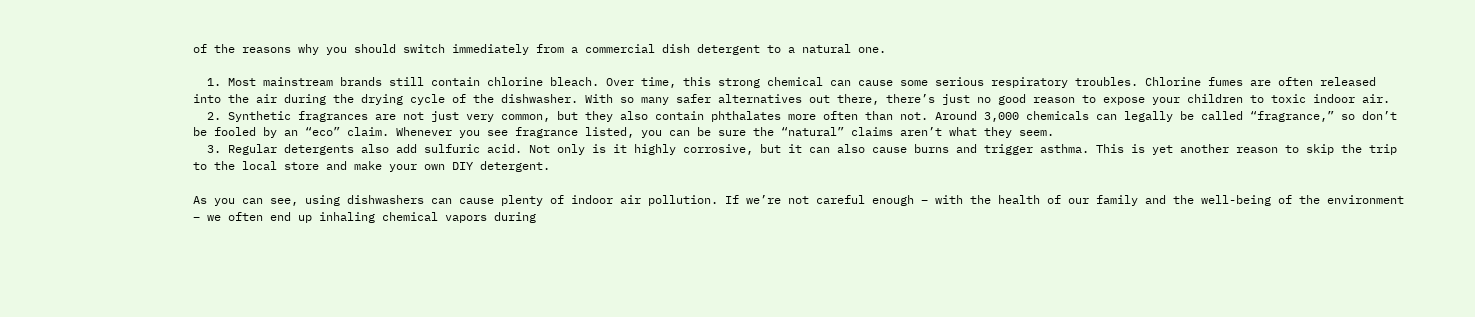of the reasons why you should switch immediately from a commercial dish detergent to a natural one.

  1. Most mainstream brands still contain chlorine bleach. Over time, this strong chemical can cause some serious respiratory troubles. Chlorine fumes are often released into the air during the drying cycle of the dishwasher. With so many safer alternatives out there, there’s just no good reason to expose your children to toxic indoor air.
  2. Synthetic fragrances are not just very common, but they also contain phthalates more often than not. Around 3,000 chemicals can legally be called “fragrance,” so don’t be fooled by an “eco” claim. Whenever you see fragrance listed, you can be sure the “natural” claims aren’t what they seem.
  3. Regular detergents also add sulfuric acid. Not only is it highly corrosive, but it can also cause burns and trigger asthma. This is yet another reason to skip the trip to the local store and make your own DIY detergent.

As you can see, using dishwashers can cause plenty of indoor air pollution. If we’re not careful enough – with the health of our family and the well-being of the environment – we often end up inhaling chemical vapors during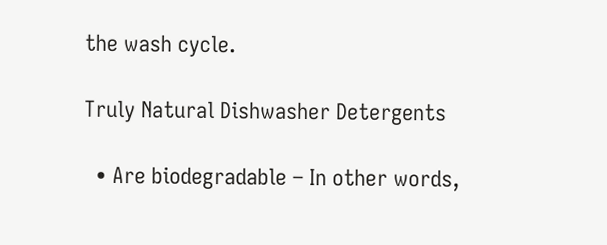the wash cycle.

Truly Natural Dishwasher Detergents

  • Are biodegradable – In other words,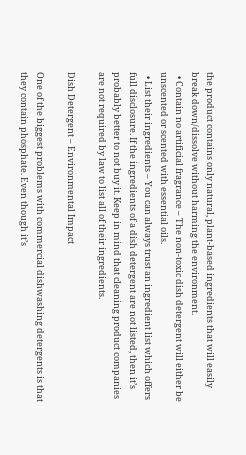the product contains only natural, plant-based ingredients that will easily break down/dissolve without harming the environment.
  • Contain no artificial fragrance – The non-toxic dish detergent will either be unscented or scented with essential oils.
  • List their ingredients – You can always trust an ingredient list which offers full disclosure. If the ingredients of a dish detergent are not listed, then it’s probably better to not buy it. Keep in mind that cleaning product companies are not required by law to list all of their ingredients.

Dish Detergent – Environmental Impact

One of the biggest problems with commercial dishwashing detergents is that they contain phosphate. Even though it’s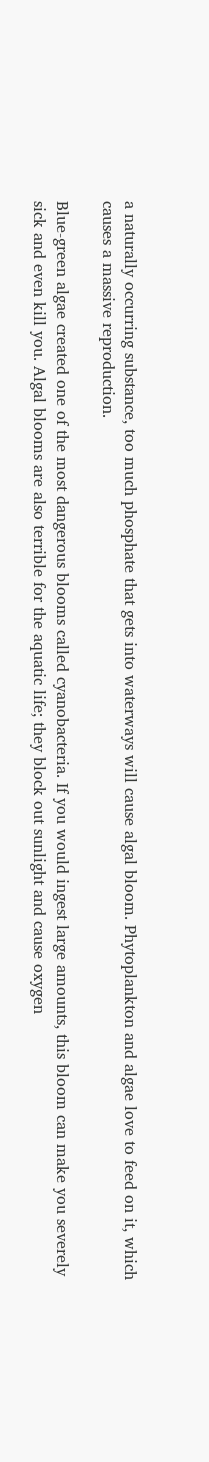a naturally occurring substance, too much phosphate that gets into waterways will cause algal bloom. Phytoplankton and algae love to feed on it, which causes a massive reproduction.

Blue-green algae created one of the most dangerous blooms called cyanobacteria. If you would ingest large amounts, this bloom can make you severely sick and even kill you. Algal blooms are also terrible for the aquatic life; they block out sunlight and cause oxygen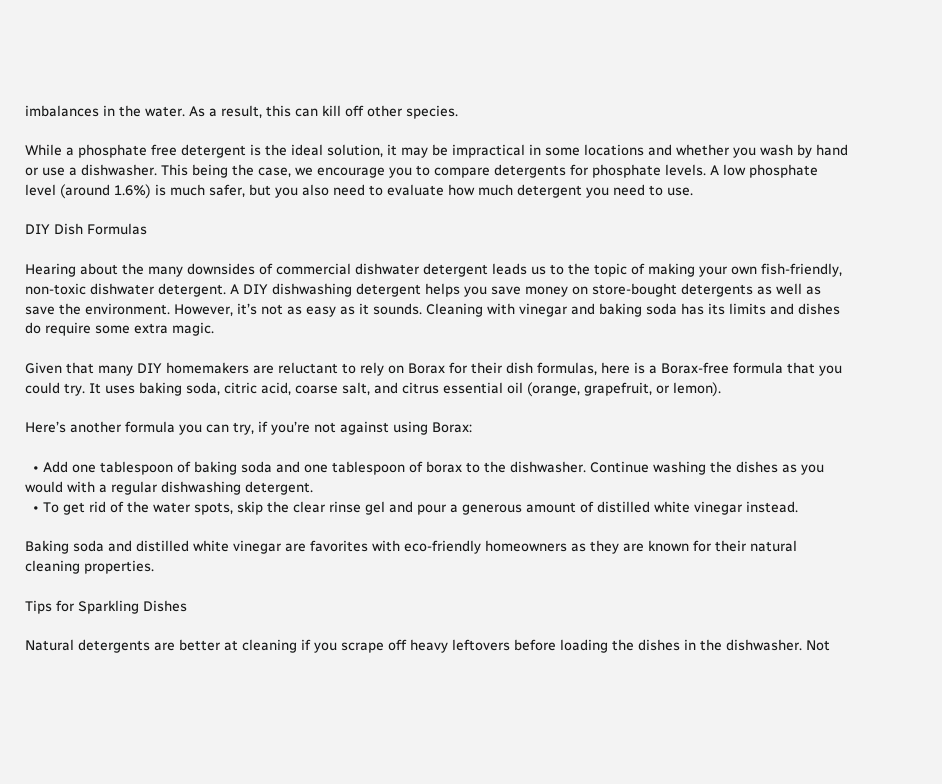imbalances in the water. As a result, this can kill off other species.

While a phosphate free detergent is the ideal solution, it may be impractical in some locations and whether you wash by hand or use a dishwasher. This being the case, we encourage you to compare detergents for phosphate levels. A low phosphate level (around 1.6%) is much safer, but you also need to evaluate how much detergent you need to use.

DIY Dish Formulas

Hearing about the many downsides of commercial dishwater detergent leads us to the topic of making your own fish-friendly, non-toxic dishwater detergent. A DIY dishwashing detergent helps you save money on store-bought detergents as well as save the environment. However, it’s not as easy as it sounds. Cleaning with vinegar and baking soda has its limits and dishes do require some extra magic.

Given that many DIY homemakers are reluctant to rely on Borax for their dish formulas, here is a Borax-free formula that you could try. It uses baking soda, citric acid, coarse salt, and citrus essential oil (orange, grapefruit, or lemon).

Here’s another formula you can try, if you’re not against using Borax:

  • Add one tablespoon of baking soda and one tablespoon of borax to the dishwasher. Continue washing the dishes as you would with a regular dishwashing detergent.
  • To get rid of the water spots, skip the clear rinse gel and pour a generous amount of distilled white vinegar instead.

Baking soda and distilled white vinegar are favorites with eco-friendly homeowners as they are known for their natural cleaning properties.

Tips for Sparkling Dishes

Natural detergents are better at cleaning if you scrape off heavy leftovers before loading the dishes in the dishwasher. Not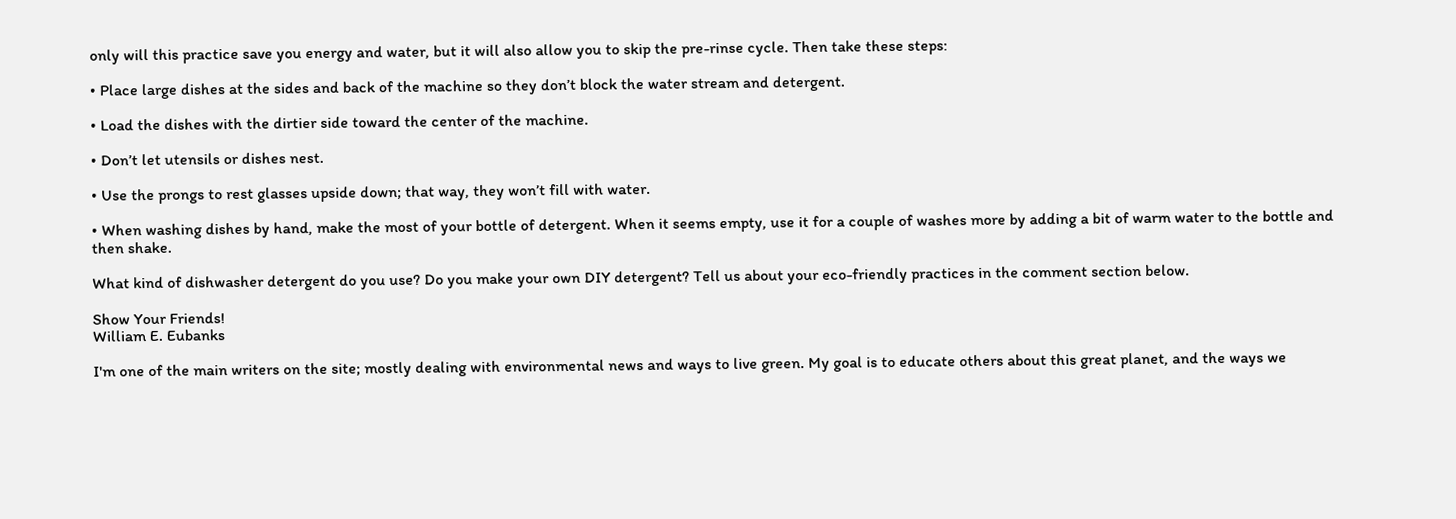only will this practice save you energy and water, but it will also allow you to skip the pre-rinse cycle. Then take these steps:

• Place large dishes at the sides and back of the machine so they don’t block the water stream and detergent.

• Load the dishes with the dirtier side toward the center of the machine.

• Don’t let utensils or dishes nest.

• Use the prongs to rest glasses upside down; that way, they won’t fill with water.

• When washing dishes by hand, make the most of your bottle of detergent. When it seems empty, use it for a couple of washes more by adding a bit of warm water to the bottle and then shake.

What kind of dishwasher detergent do you use? Do you make your own DIY detergent? Tell us about your eco-friendly practices in the comment section below.

Show Your Friends!
William E. Eubanks

I'm one of the main writers on the site; mostly dealing with environmental news and ways to live green. My goal is to educate others about this great planet, and the ways we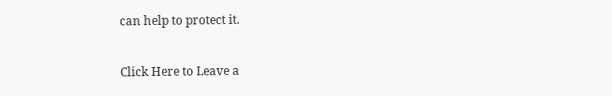can help to protect it.

Click Here to Leave a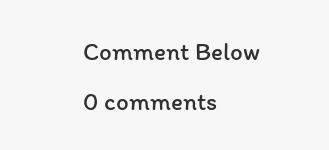Comment Below 0 comments